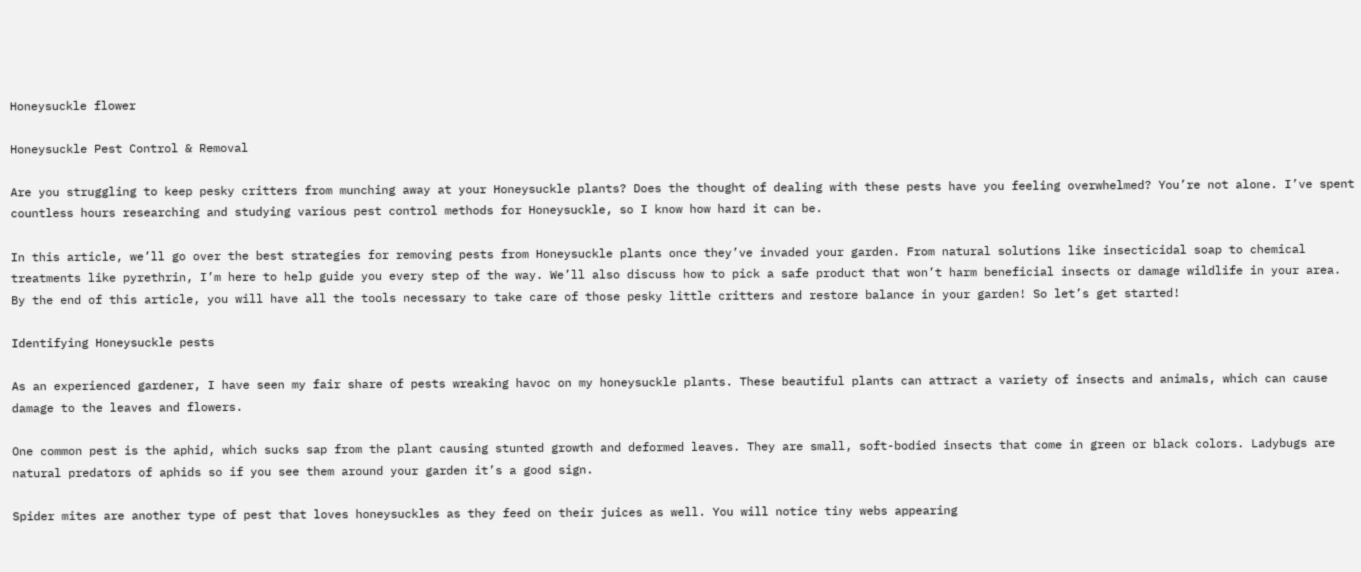Honeysuckle flower

Honeysuckle Pest Control & Removal

Are you struggling to keep pesky critters from munching away at your Honeysuckle plants? Does the thought of dealing with these pests have you feeling overwhelmed? You’re not alone. I’ve spent countless hours researching and studying various pest control methods for Honeysuckle, so I know how hard it can be.

In this article, we’ll go over the best strategies for removing pests from Honeysuckle plants once they’ve invaded your garden. From natural solutions like insecticidal soap to chemical treatments like pyrethrin, I’m here to help guide you every step of the way. We’ll also discuss how to pick a safe product that won’t harm beneficial insects or damage wildlife in your area. By the end of this article, you will have all the tools necessary to take care of those pesky little critters and restore balance in your garden! So let’s get started!

Identifying Honeysuckle pests

As an experienced gardener, I have seen my fair share of pests wreaking havoc on my honeysuckle plants. These beautiful plants can attract a variety of insects and animals, which can cause damage to the leaves and flowers.

One common pest is the aphid, which sucks sap from the plant causing stunted growth and deformed leaves. They are small, soft-bodied insects that come in green or black colors. Ladybugs are natural predators of aphids so if you see them around your garden it’s a good sign.

Spider mites are another type of pest that loves honeysuckles as they feed on their juices as well. You will notice tiny webs appearing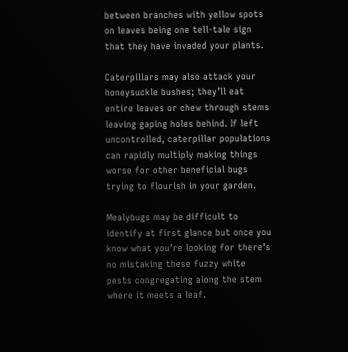between branches with yellow spots on leaves being one tell-tale sign that they have invaded your plants.

Caterpillars may also attack your honeysuckle bushes; they’ll eat entire leaves or chew through stems leaving gaping holes behind. If left uncontrolled, caterpillar populations can rapidly multiply making things worse for other beneficial bugs trying to flourish in your garden.

Mealybugs may be difficult to identify at first glance but once you know what you’re looking for there’s no mistaking these fuzzy white pests congregating along the stem where it meets a leaf.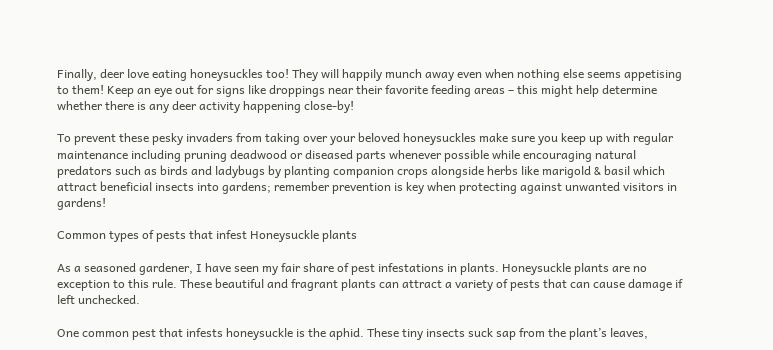Finally, deer love eating honeysuckles too! They will happily munch away even when nothing else seems appetising to them! Keep an eye out for signs like droppings near their favorite feeding areas – this might help determine whether there is any deer activity happening close-by!

To prevent these pesky invaders from taking over your beloved honeysuckles make sure you keep up with regular maintenance including pruning deadwood or diseased parts whenever possible while encouraging natural predators such as birds and ladybugs by planting companion crops alongside herbs like marigold & basil which attract beneficial insects into gardens; remember prevention is key when protecting against unwanted visitors in gardens!

Common types of pests that infest Honeysuckle plants

As a seasoned gardener, I have seen my fair share of pest infestations in plants. Honeysuckle plants are no exception to this rule. These beautiful and fragrant plants can attract a variety of pests that can cause damage if left unchecked.

One common pest that infests honeysuckle is the aphid. These tiny insects suck sap from the plant’s leaves,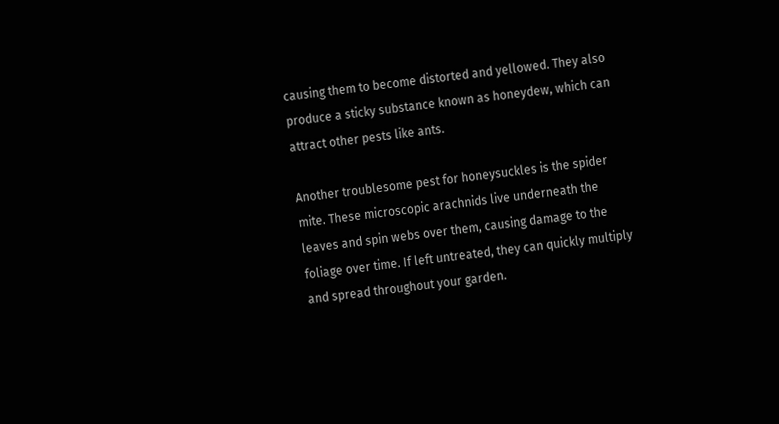causing them to become distorted and yellowed. They also produce a sticky substance known as honeydew, which can attract other pests like ants.

Another troublesome pest for honeysuckles is the spider mite. These microscopic arachnids live underneath the leaves and spin webs over them, causing damage to the foliage over time. If left untreated, they can quickly multiply and spread throughout your garden.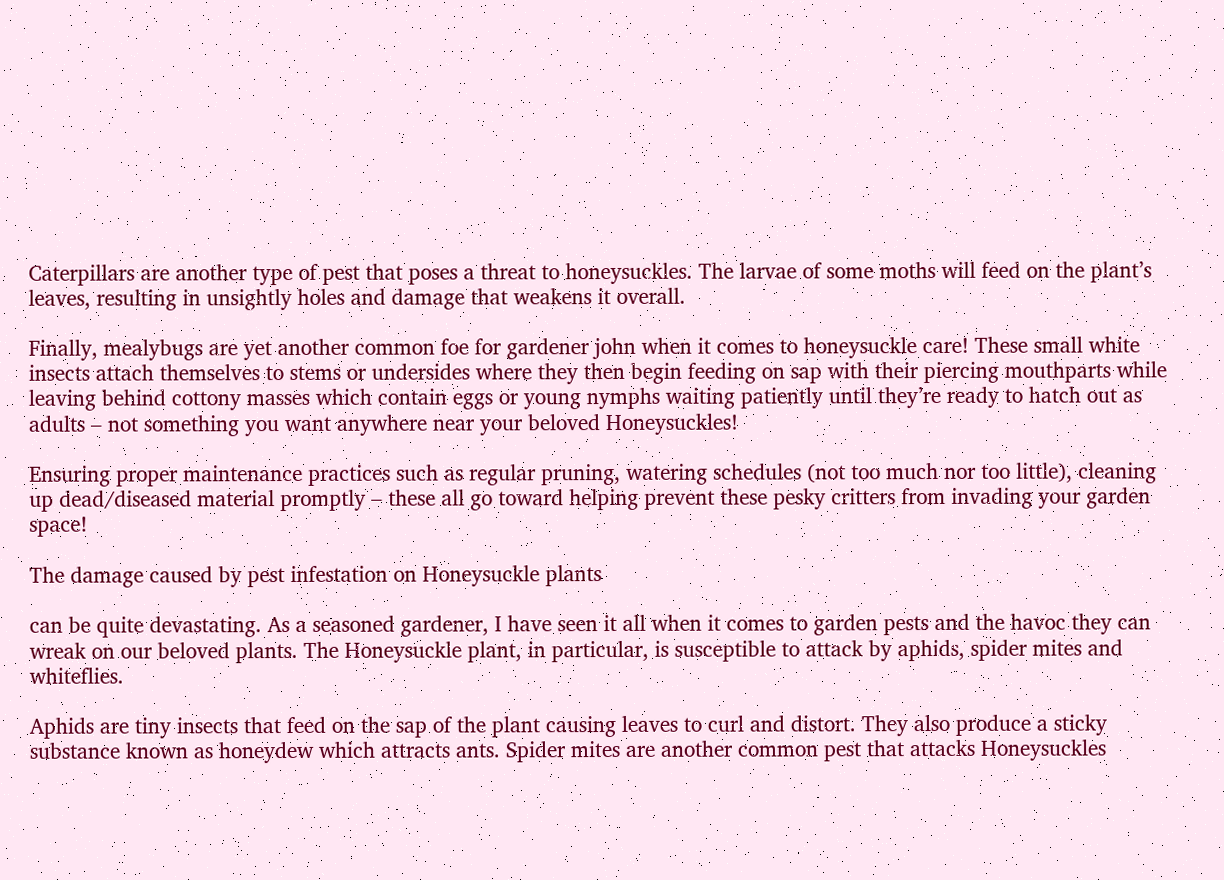Caterpillars are another type of pest that poses a threat to honeysuckles. The larvae of some moths will feed on the plant’s leaves, resulting in unsightly holes and damage that weakens it overall.

Finally, mealybugs are yet another common foe for gardener john when it comes to honeysuckle care! These small white insects attach themselves to stems or undersides where they then begin feeding on sap with their piercing mouthparts while leaving behind cottony masses which contain eggs or young nymphs waiting patiently until they’re ready to hatch out as adults – not something you want anywhere near your beloved Honeysuckles!

Ensuring proper maintenance practices such as regular pruning, watering schedules (not too much nor too little), cleaning up dead/diseased material promptly – these all go toward helping prevent these pesky critters from invading your garden space!

The damage caused by pest infestation on Honeysuckle plants

can be quite devastating. As a seasoned gardener, I have seen it all when it comes to garden pests and the havoc they can wreak on our beloved plants. The Honeysuckle plant, in particular, is susceptible to attack by aphids, spider mites and whiteflies.

Aphids are tiny insects that feed on the sap of the plant causing leaves to curl and distort. They also produce a sticky substance known as honeydew which attracts ants. Spider mites are another common pest that attacks Honeysuckles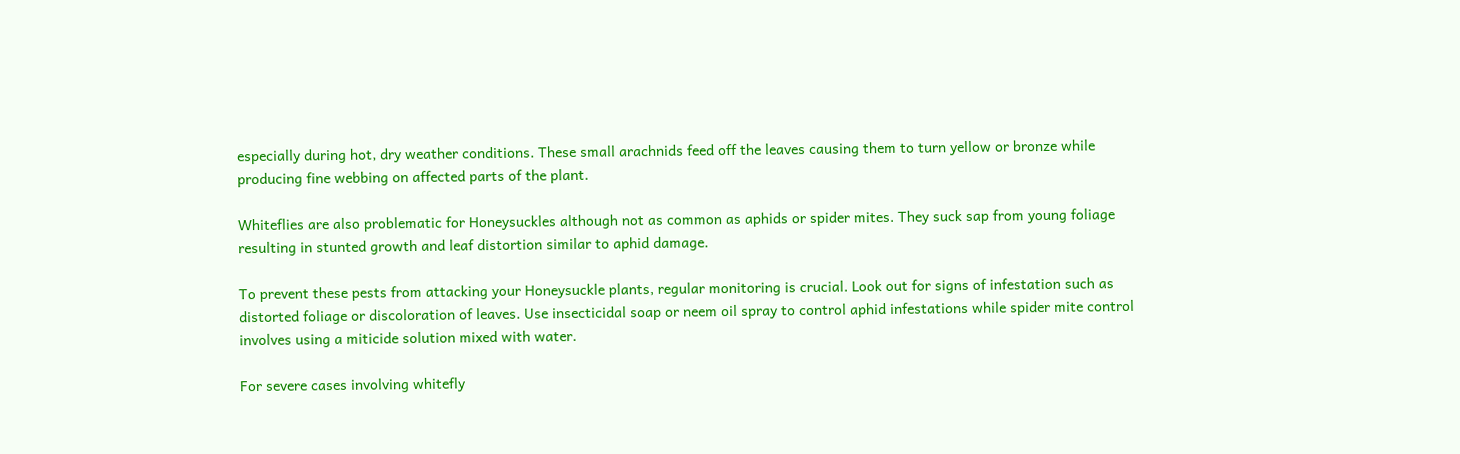especially during hot, dry weather conditions. These small arachnids feed off the leaves causing them to turn yellow or bronze while producing fine webbing on affected parts of the plant.

Whiteflies are also problematic for Honeysuckles although not as common as aphids or spider mites. They suck sap from young foliage resulting in stunted growth and leaf distortion similar to aphid damage.

To prevent these pests from attacking your Honeysuckle plants, regular monitoring is crucial. Look out for signs of infestation such as distorted foliage or discoloration of leaves. Use insecticidal soap or neem oil spray to control aphid infestations while spider mite control involves using a miticide solution mixed with water.

For severe cases involving whitefly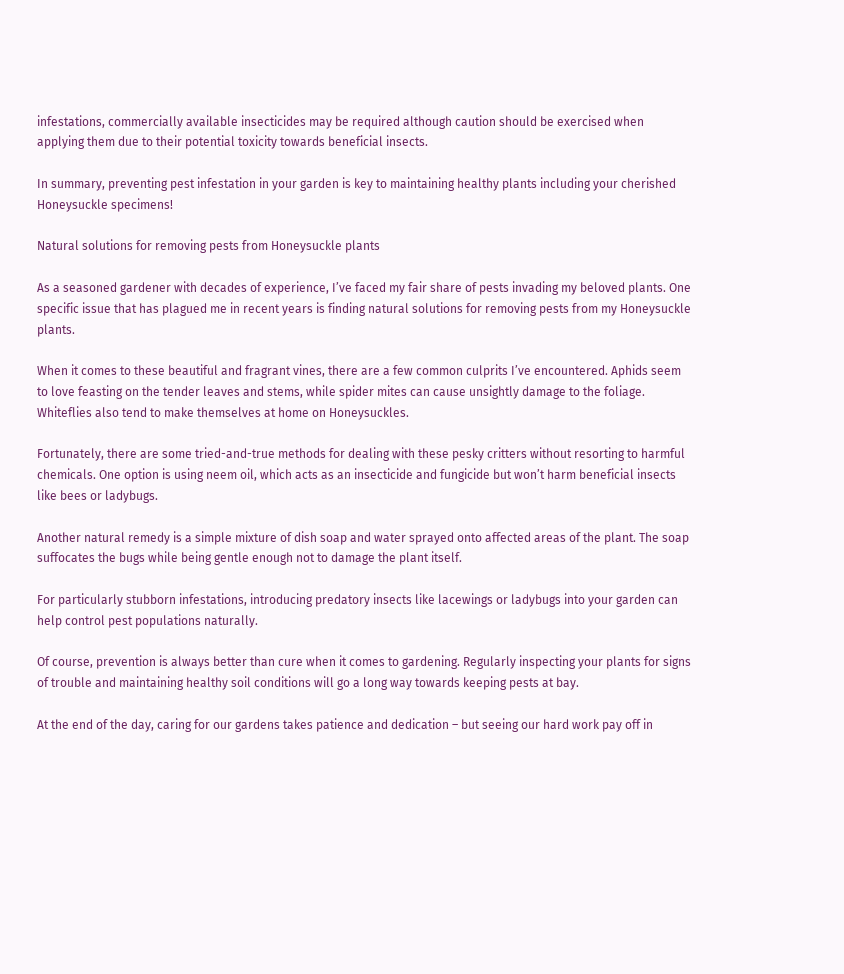infestations, commercially available insecticides may be required although caution should be exercised when applying them due to their potential toxicity towards beneficial insects.

In summary, preventing pest infestation in your garden is key to maintaining healthy plants including your cherished Honeysuckle specimens!

Natural solutions for removing pests from Honeysuckle plants

As a seasoned gardener with decades of experience, I’ve faced my fair share of pests invading my beloved plants. One specific issue that has plagued me in recent years is finding natural solutions for removing pests from my Honeysuckle plants.

When it comes to these beautiful and fragrant vines, there are a few common culprits I’ve encountered. Aphids seem to love feasting on the tender leaves and stems, while spider mites can cause unsightly damage to the foliage. Whiteflies also tend to make themselves at home on Honeysuckles.

Fortunately, there are some tried-and-true methods for dealing with these pesky critters without resorting to harmful chemicals. One option is using neem oil, which acts as an insecticide and fungicide but won’t harm beneficial insects like bees or ladybugs.

Another natural remedy is a simple mixture of dish soap and water sprayed onto affected areas of the plant. The soap suffocates the bugs while being gentle enough not to damage the plant itself.

For particularly stubborn infestations, introducing predatory insects like lacewings or ladybugs into your garden can help control pest populations naturally.

Of course, prevention is always better than cure when it comes to gardening. Regularly inspecting your plants for signs of trouble and maintaining healthy soil conditions will go a long way towards keeping pests at bay.

At the end of the day, caring for our gardens takes patience and dedication – but seeing our hard work pay off in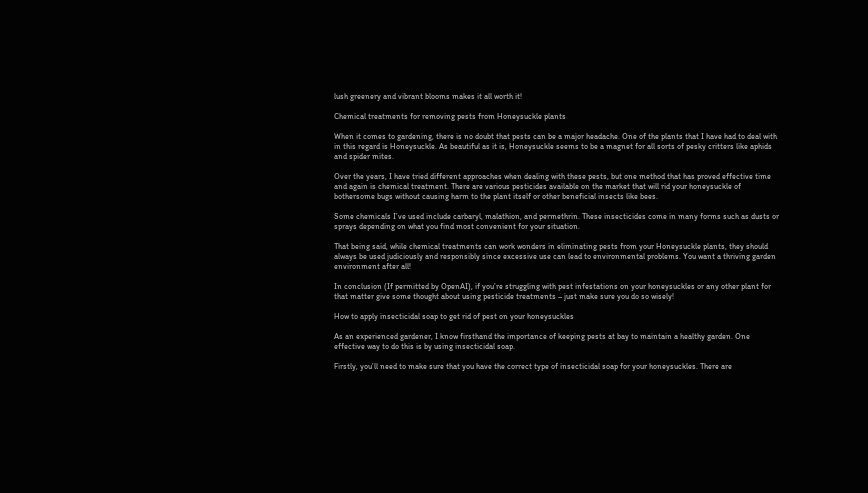lush greenery and vibrant blooms makes it all worth it!

Chemical treatments for removing pests from Honeysuckle plants

When it comes to gardening, there is no doubt that pests can be a major headache. One of the plants that I have had to deal with in this regard is Honeysuckle. As beautiful as it is, Honeysuckle seems to be a magnet for all sorts of pesky critters like aphids and spider mites.

Over the years, I have tried different approaches when dealing with these pests, but one method that has proved effective time and again is chemical treatment. There are various pesticides available on the market that will rid your honeysuckle of bothersome bugs without causing harm to the plant itself or other beneficial insects like bees.

Some chemicals I’ve used include carbaryl, malathion, and permethrin. These insecticides come in many forms such as dusts or sprays depending on what you find most convenient for your situation.

That being said, while chemical treatments can work wonders in eliminating pests from your Honeysuckle plants, they should always be used judiciously and responsibly since excessive use can lead to environmental problems. You want a thriving garden environment after all!

In conclusion (If permitted by OpenAI), if you’re struggling with pest infestations on your honeysuckles or any other plant for that matter give some thought about using pesticide treatments – just make sure you do so wisely!

How to apply insecticidal soap to get rid of pest on your honeysuckles

As an experienced gardener, I know firsthand the importance of keeping pests at bay to maintain a healthy garden. One effective way to do this is by using insecticidal soap.

Firstly, you’ll need to make sure that you have the correct type of insecticidal soap for your honeysuckles. There are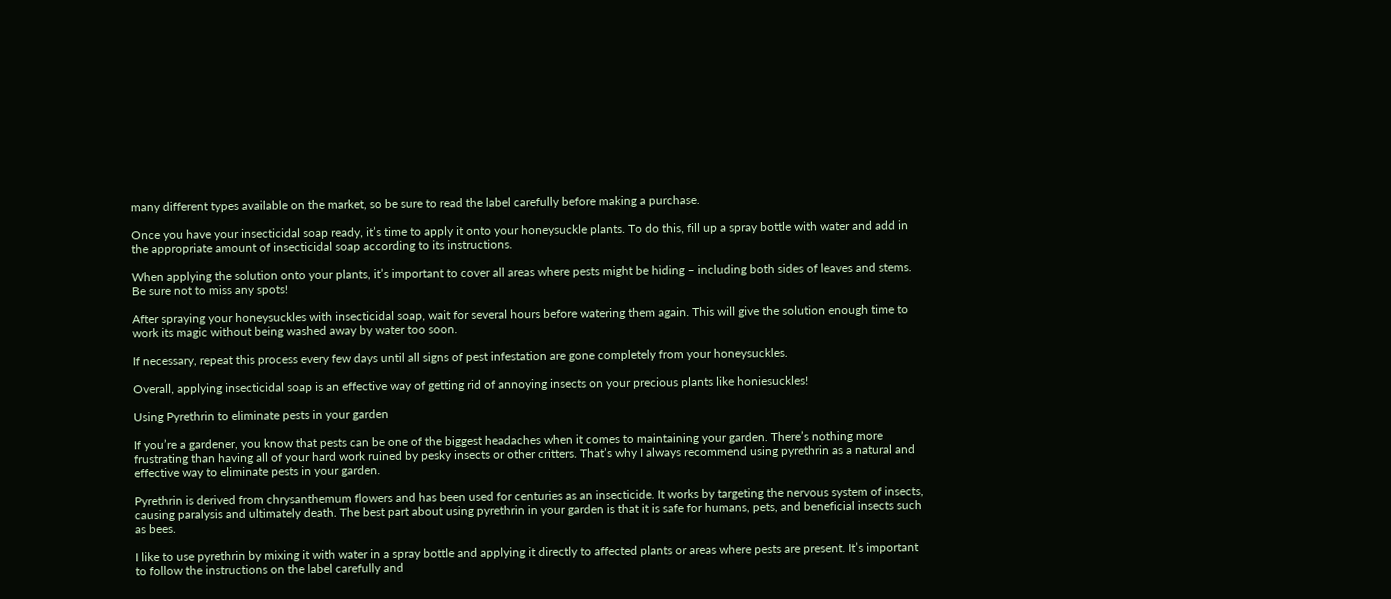many different types available on the market, so be sure to read the label carefully before making a purchase.

Once you have your insecticidal soap ready, it’s time to apply it onto your honeysuckle plants. To do this, fill up a spray bottle with water and add in the appropriate amount of insecticidal soap according to its instructions.

When applying the solution onto your plants, it’s important to cover all areas where pests might be hiding – including both sides of leaves and stems. Be sure not to miss any spots!

After spraying your honeysuckles with insecticidal soap, wait for several hours before watering them again. This will give the solution enough time to work its magic without being washed away by water too soon.

If necessary, repeat this process every few days until all signs of pest infestation are gone completely from your honeysuckles.

Overall, applying insecticidal soap is an effective way of getting rid of annoying insects on your precious plants like honiesuckles!

Using Pyrethrin to eliminate pests in your garden

If you’re a gardener, you know that pests can be one of the biggest headaches when it comes to maintaining your garden. There’s nothing more frustrating than having all of your hard work ruined by pesky insects or other critters. That’s why I always recommend using pyrethrin as a natural and effective way to eliminate pests in your garden.

Pyrethrin is derived from chrysanthemum flowers and has been used for centuries as an insecticide. It works by targeting the nervous system of insects, causing paralysis and ultimately death. The best part about using pyrethrin in your garden is that it is safe for humans, pets, and beneficial insects such as bees.

I like to use pyrethrin by mixing it with water in a spray bottle and applying it directly to affected plants or areas where pests are present. It’s important to follow the instructions on the label carefully and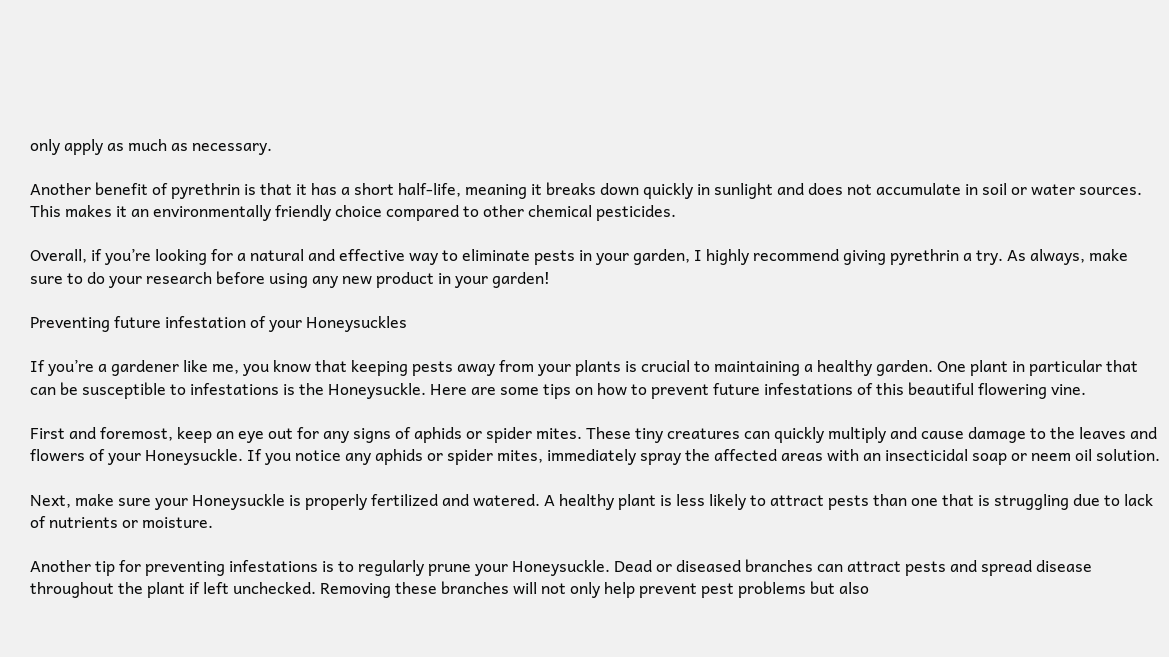only apply as much as necessary.

Another benefit of pyrethrin is that it has a short half-life, meaning it breaks down quickly in sunlight and does not accumulate in soil or water sources. This makes it an environmentally friendly choice compared to other chemical pesticides.

Overall, if you’re looking for a natural and effective way to eliminate pests in your garden, I highly recommend giving pyrethrin a try. As always, make sure to do your research before using any new product in your garden!

Preventing future infestation of your Honeysuckles

If you’re a gardener like me, you know that keeping pests away from your plants is crucial to maintaining a healthy garden. One plant in particular that can be susceptible to infestations is the Honeysuckle. Here are some tips on how to prevent future infestations of this beautiful flowering vine.

First and foremost, keep an eye out for any signs of aphids or spider mites. These tiny creatures can quickly multiply and cause damage to the leaves and flowers of your Honeysuckle. If you notice any aphids or spider mites, immediately spray the affected areas with an insecticidal soap or neem oil solution.

Next, make sure your Honeysuckle is properly fertilized and watered. A healthy plant is less likely to attract pests than one that is struggling due to lack of nutrients or moisture.

Another tip for preventing infestations is to regularly prune your Honeysuckle. Dead or diseased branches can attract pests and spread disease throughout the plant if left unchecked. Removing these branches will not only help prevent pest problems but also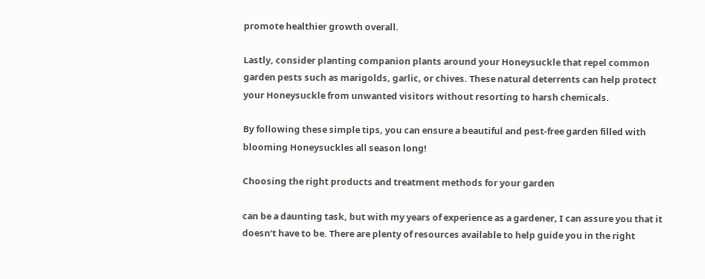promote healthier growth overall.

Lastly, consider planting companion plants around your Honeysuckle that repel common garden pests such as marigolds, garlic, or chives. These natural deterrents can help protect your Honeysuckle from unwanted visitors without resorting to harsh chemicals.

By following these simple tips, you can ensure a beautiful and pest-free garden filled with blooming Honeysuckles all season long!

Choosing the right products and treatment methods for your garden

can be a daunting task, but with my years of experience as a gardener, I can assure you that it doesn’t have to be. There are plenty of resources available to help guide you in the right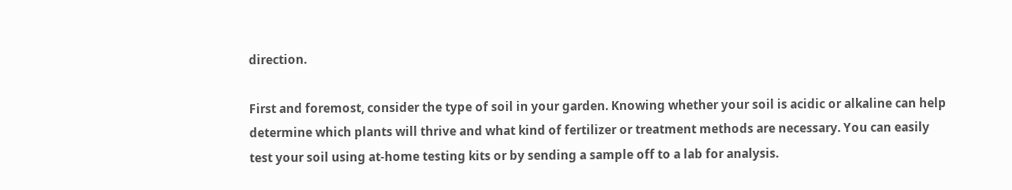direction.

First and foremost, consider the type of soil in your garden. Knowing whether your soil is acidic or alkaline can help determine which plants will thrive and what kind of fertilizer or treatment methods are necessary. You can easily test your soil using at-home testing kits or by sending a sample off to a lab for analysis.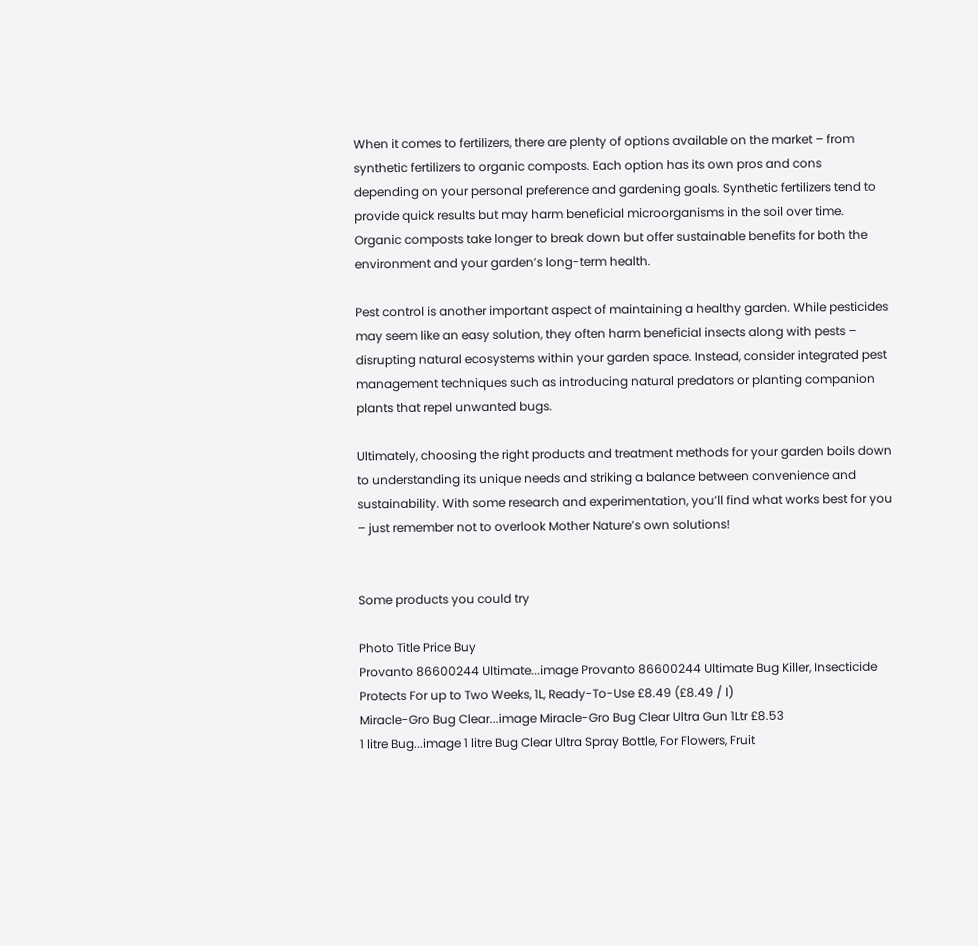When it comes to fertilizers, there are plenty of options available on the market – from synthetic fertilizers to organic composts. Each option has its own pros and cons depending on your personal preference and gardening goals. Synthetic fertilizers tend to provide quick results but may harm beneficial microorganisms in the soil over time. Organic composts take longer to break down but offer sustainable benefits for both the environment and your garden’s long-term health.

Pest control is another important aspect of maintaining a healthy garden. While pesticides may seem like an easy solution, they often harm beneficial insects along with pests – disrupting natural ecosystems within your garden space. Instead, consider integrated pest management techniques such as introducing natural predators or planting companion plants that repel unwanted bugs.

Ultimately, choosing the right products and treatment methods for your garden boils down to understanding its unique needs and striking a balance between convenience and sustainability. With some research and experimentation, you’ll find what works best for you – just remember not to overlook Mother Nature’s own solutions!


Some products you could try

Photo Title Price Buy
Provanto 86600244 Ultimate...image Provanto 86600244 Ultimate Bug Killer, Insecticide Protects For up to Two Weeks, 1L, Ready-To-Use £8.49 (£8.49 / l)
Miracle-Gro Bug Clear...image Miracle-Gro Bug Clear Ultra Gun 1Ltr £8.53
1 litre Bug...image 1 litre Bug Clear Ultra Spray Bottle, For Flowers, Fruit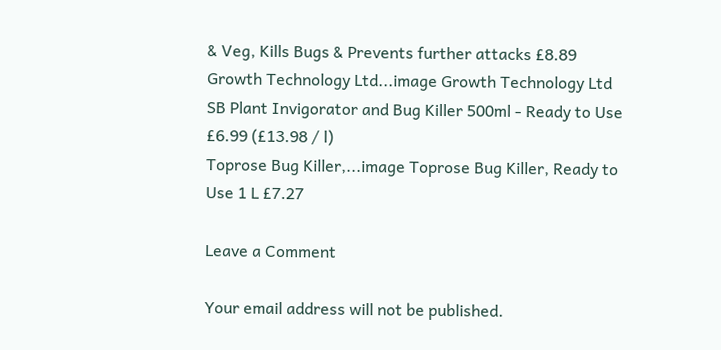& Veg, Kills Bugs & Prevents further attacks £8.89
Growth Technology Ltd...image Growth Technology Ltd SB Plant Invigorator and Bug Killer 500ml - Ready to Use £6.99 (£13.98 / l)
Toprose Bug Killer,...image Toprose Bug Killer, Ready to Use 1 L £7.27

Leave a Comment

Your email address will not be published.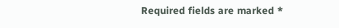Required fields are marked *